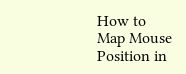How to Map Mouse Position in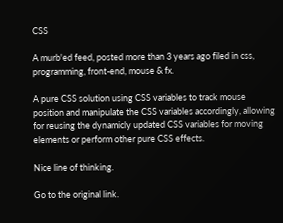CSS

A murb'ed feed, posted more than 3 years ago filed in css, programming, front-end, mouse & fx.

A pure CSS solution using CSS variables to track mouse position and manipulate the CSS variables accordingly, allowing for reusing the dynamicly updated CSS variables for moving elements or perform other pure CSS effects.

Nice line of thinking.

Go to the original link.